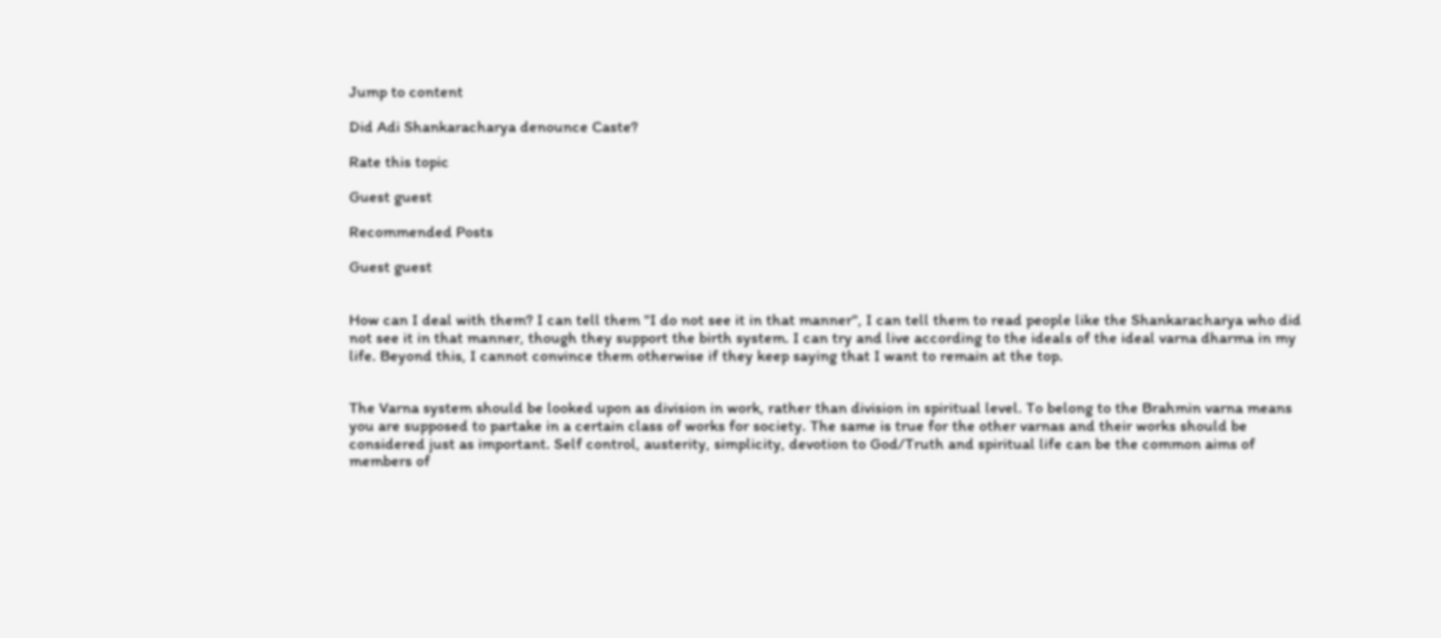Jump to content

Did Adi Shankaracharya denounce Caste?

Rate this topic

Guest guest

Recommended Posts

Guest guest


How can I deal with them? I can tell them "I do not see it in that manner", I can tell them to read people like the Shankaracharya who did not see it in that manner, though they support the birth system. I can try and live according to the ideals of the ideal varna dharma in my life. Beyond this, I cannot convince them otherwise if they keep saying that I want to remain at the top.


The Varna system should be looked upon as division in work, rather than division in spiritual level. To belong to the Brahmin varna means you are supposed to partake in a certain class of works for society. The same is true for the other varnas and their works should be considered just as important. Self control, austerity, simplicity, devotion to God/Truth and spiritual life can be the common aims of members of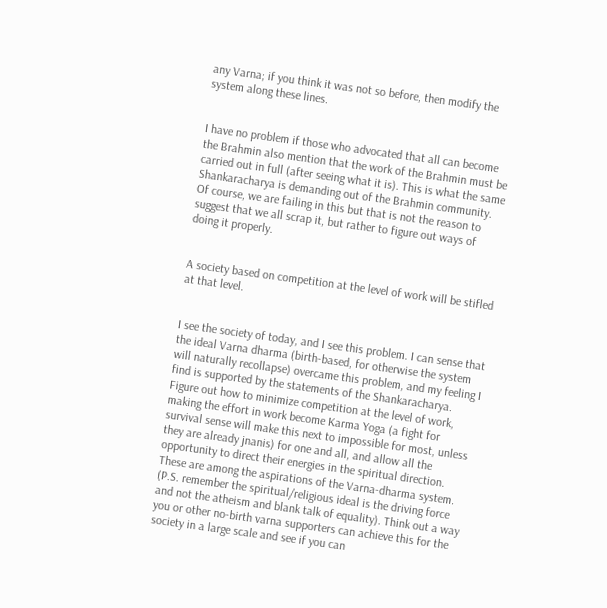any Varna; if you think it was not so before, then modify the system along these lines.


I have no problem if those who advocated that all can become the Brahmin also mention that the work of the Brahmin must be carried out in full (after seeing what it is). This is what the same Shankaracharya is demanding out of the Brahmin community. Of course, we are failing in this but that is not the reason to suggest that we all scrap it, but rather to figure out ways of doing it properly.


A society based on competition at the level of work will be stifled at that level.


I see the society of today, and I see this problem. I can sense that the ideal Varna dharma (birth-based, for otherwise the system will naturally recollapse) overcame this problem, and my feeling I find is supported by the statements of the Shankaracharya. Figure out how to minimize competition at the level of work, making the effort in work become Karma Yoga (a fight for survival sense will make this next to impossible for most, unless they are already jnanis) for one and all, and allow all the opportunity to direct their energies in the spiritual direction. These are among the aspirations of the Varna-dharma system. (P.S. remember the spiritual/religious ideal is the driving force and not the atheism and blank talk of equality). Think out a way you or other no-birth varna supporters can achieve this for the society in a large scale and see if you can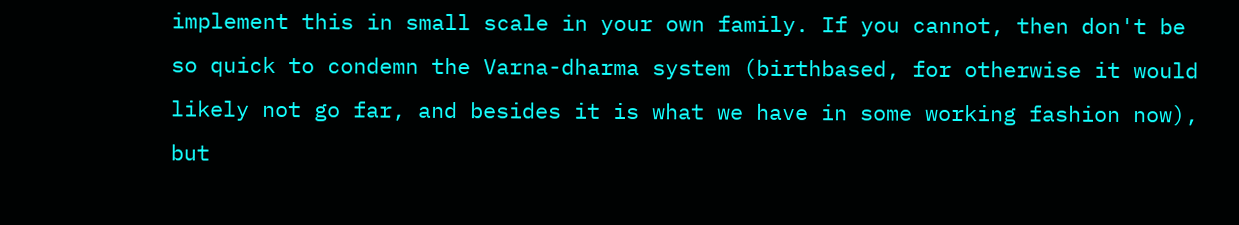implement this in small scale in your own family. If you cannot, then don't be so quick to condemn the Varna-dharma system (birthbased, for otherwise it would likely not go far, and besides it is what we have in some working fashion now), but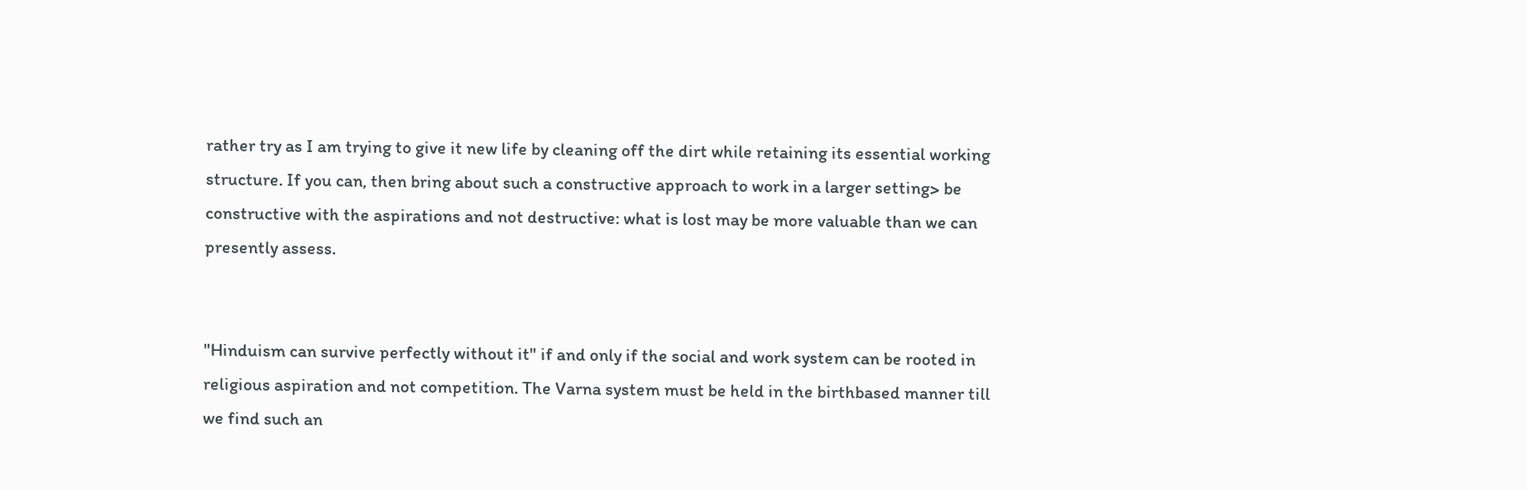rather try as I am trying to give it new life by cleaning off the dirt while retaining its essential working structure. If you can, then bring about such a constructive approach to work in a larger setting> be constructive with the aspirations and not destructive: what is lost may be more valuable than we can presently assess.


"Hinduism can survive perfectly without it" if and only if the social and work system can be rooted in religious aspiration and not competition. The Varna system must be held in the birthbased manner till we find such an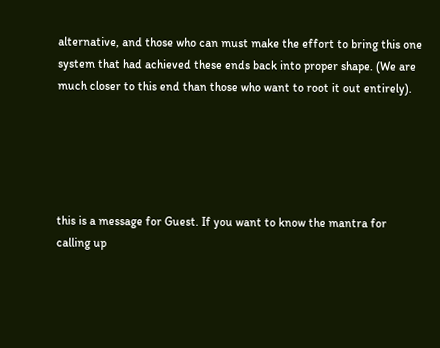alternative, and those who can must make the effort to bring this one system that had achieved these ends back into proper shape. (We are much closer to this end than those who want to root it out entirely).





this is a message for Guest. If you want to know the mantra for calling up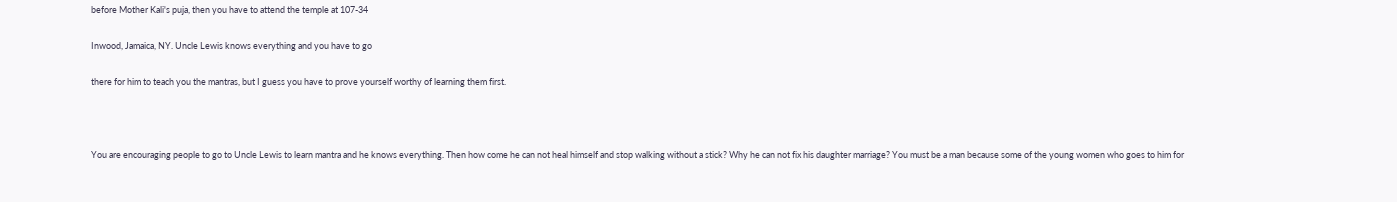before Mother Kali's puja, then you have to attend the temple at 107-34

Inwood, Jamaica, NY. Uncle Lewis knows everything and you have to go

there for him to teach you the mantras, but I guess you have to prove yourself worthy of learning them first.



You are encouraging people to go to Uncle Lewis to learn mantra and he knows everything. Then how come he can not heal himself and stop walking without a stick? Why he can not fix his daughter marriage? You must be a man because some of the young women who goes to him for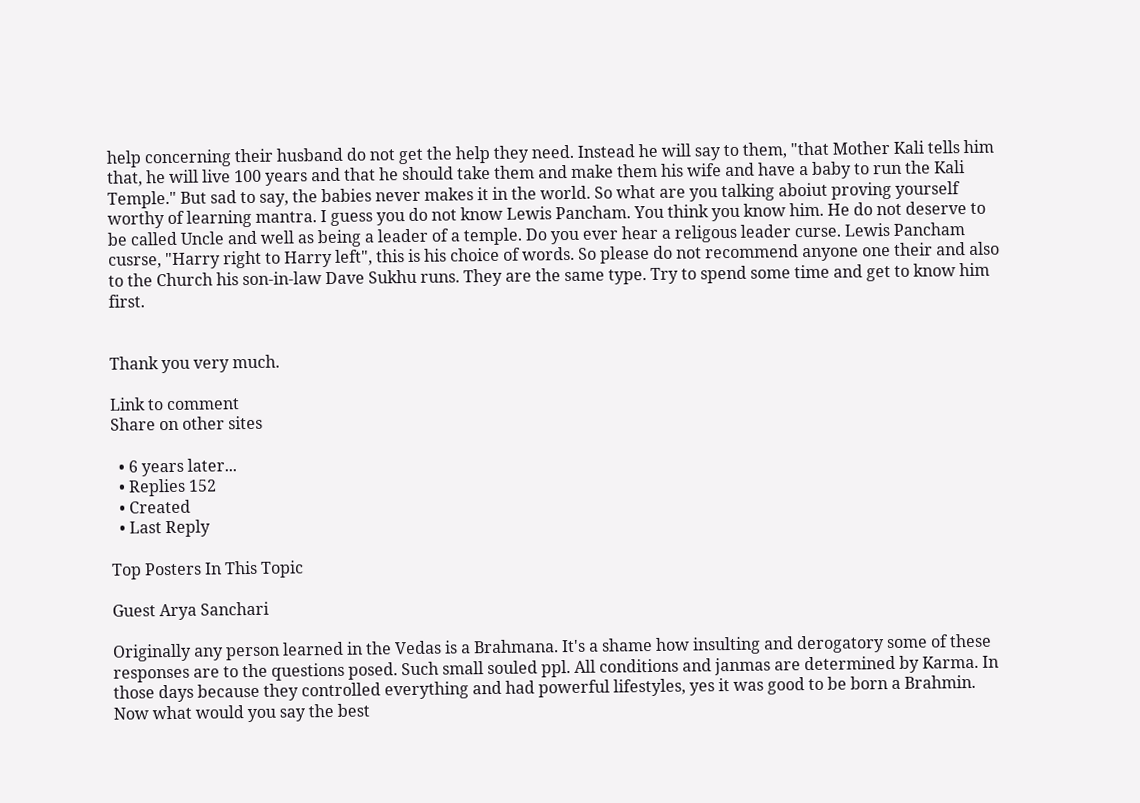help concerning their husband do not get the help they need. Instead he will say to them, "that Mother Kali tells him that, he will live 100 years and that he should take them and make them his wife and have a baby to run the Kali Temple." But sad to say, the babies never makes it in the world. So what are you talking aboiut proving yourself worthy of learning mantra. I guess you do not know Lewis Pancham. You think you know him. He do not deserve to be called Uncle and well as being a leader of a temple. Do you ever hear a religous leader curse. Lewis Pancham cusrse, "Harry right to Harry left", this is his choice of words. So please do not recommend anyone one their and also to the Church his son-in-law Dave Sukhu runs. They are the same type. Try to spend some time and get to know him first.


Thank you very much.

Link to comment
Share on other sites

  • 6 years later...
  • Replies 152
  • Created
  • Last Reply

Top Posters In This Topic

Guest Arya Sanchari

Originally any person learned in the Vedas is a Brahmana. It's a shame how insulting and derogatory some of these responses are to the questions posed. Such small souled ppl. All conditions and janmas are determined by Karma. In those days because they controlled everything and had powerful lifestyles, yes it was good to be born a Brahmin. Now what would you say the best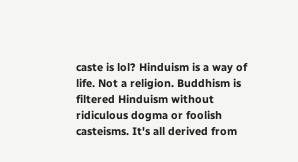caste is lol? Hinduism is a way of life. Not a religion. Buddhism is filtered Hinduism without ridiculous dogma or foolish casteisms. It's all derived from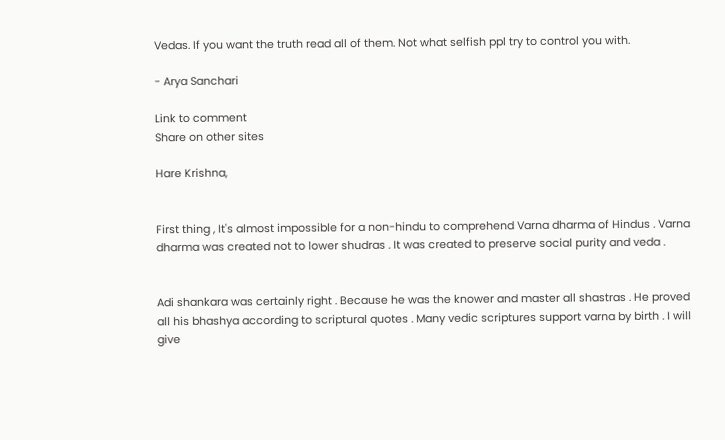Vedas. If you want the truth read all of them. Not what selfish ppl try to control you with.

- Arya Sanchari

Link to comment
Share on other sites

Hare Krishna,


First thing , It's almost impossible for a non-hindu to comprehend Varna dharma of Hindus . Varna dharma was created not to lower shudras . It was created to preserve social purity and veda .


Adi shankara was certainly right . Because he was the knower and master all shastras . He proved all his bhashya according to scriptural quotes . Many vedic scriptures support varna by birth . I will give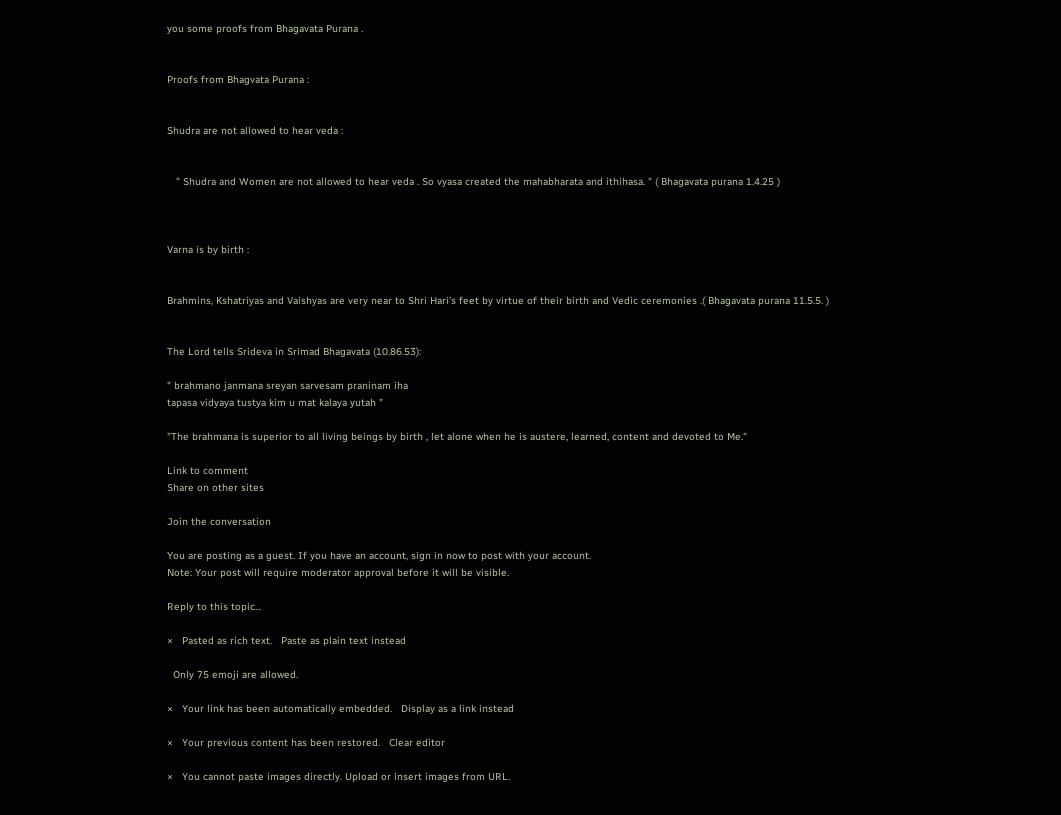you some proofs from Bhagavata Purana .


Proofs from Bhagvata Purana :


Shudra are not allowed to hear veda :


   " Shudra and Women are not allowed to hear veda . So vyasa created the mahabharata and ithihasa. " ( Bhagavata purana 1.4.25 )



Varna is by birth :


Brahmins, Kshatriyas and Vaishyas are very near to Shri Hari’s feet by virtue of their birth and Vedic ceremonies .( Bhagavata purana 11.5.5. )


The Lord tells Srideva in Srimad Bhagavata (10.86.53):

" brahmano janmana sreyan sarvesam praninam iha
tapasa vidyaya tustya kim u mat kalaya yutah "

"The brahmana is superior to all living beings by birth , let alone when he is austere, learned, content and devoted to Me."

Link to comment
Share on other sites

Join the conversation

You are posting as a guest. If you have an account, sign in now to post with your account.
Note: Your post will require moderator approval before it will be visible.

Reply to this topic...

×   Pasted as rich text.   Paste as plain text instead

  Only 75 emoji are allowed.

×   Your link has been automatically embedded.   Display as a link instead

×   Your previous content has been restored.   Clear editor

×   You cannot paste images directly. Upload or insert images from URL.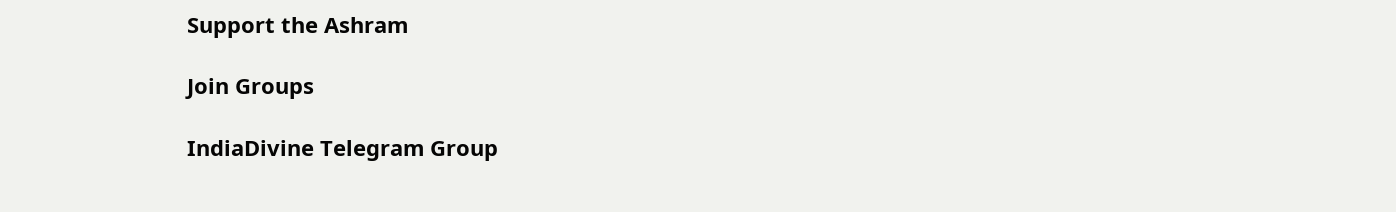Support the Ashram

Join Groups

IndiaDivine Telegram Group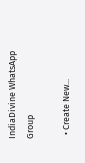IndiaDivine WhatsApp Group

  • Create New...